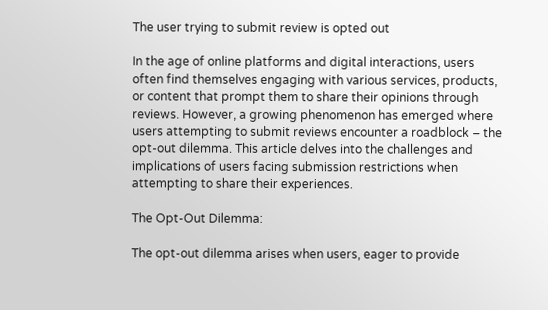The user trying to submit review is opted out

In the age of online platforms and digital interactions, users often find themselves engaging with various services, products, or content that prompt them to share their opinions through reviews. However, a growing phenomenon has emerged where users attempting to submit reviews encounter a roadblock – the opt-out dilemma. This article delves into the challenges and implications of users facing submission restrictions when attempting to share their experiences.

The Opt-Out Dilemma:

The opt-out dilemma arises when users, eager to provide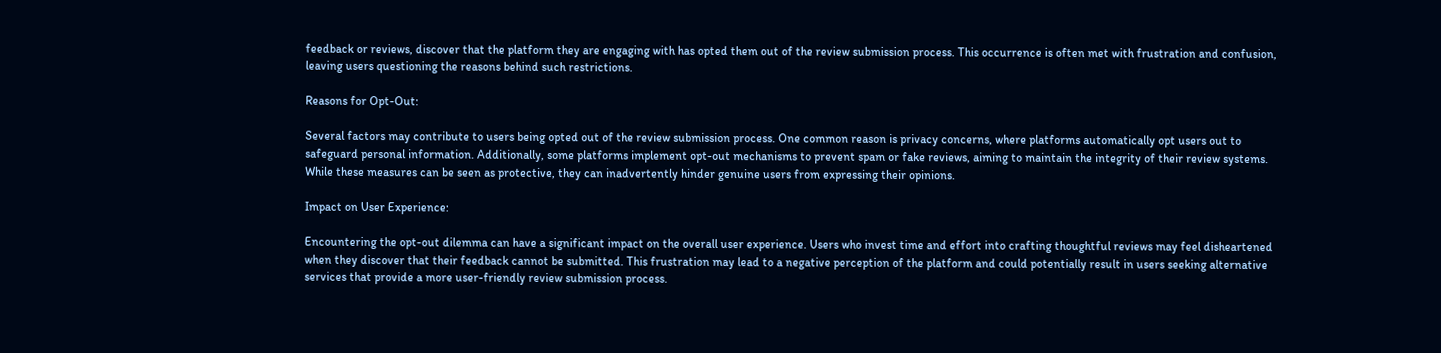feedback or reviews, discover that the platform they are engaging with has opted them out of the review submission process. This occurrence is often met with frustration and confusion, leaving users questioning the reasons behind such restrictions.

Reasons for Opt-Out:

Several factors may contribute to users being opted out of the review submission process. One common reason is privacy concerns, where platforms automatically opt users out to safeguard personal information. Additionally, some platforms implement opt-out mechanisms to prevent spam or fake reviews, aiming to maintain the integrity of their review systems. While these measures can be seen as protective, they can inadvertently hinder genuine users from expressing their opinions.

Impact on User Experience:

Encountering the opt-out dilemma can have a significant impact on the overall user experience. Users who invest time and effort into crafting thoughtful reviews may feel disheartened when they discover that their feedback cannot be submitted. This frustration may lead to a negative perception of the platform and could potentially result in users seeking alternative services that provide a more user-friendly review submission process.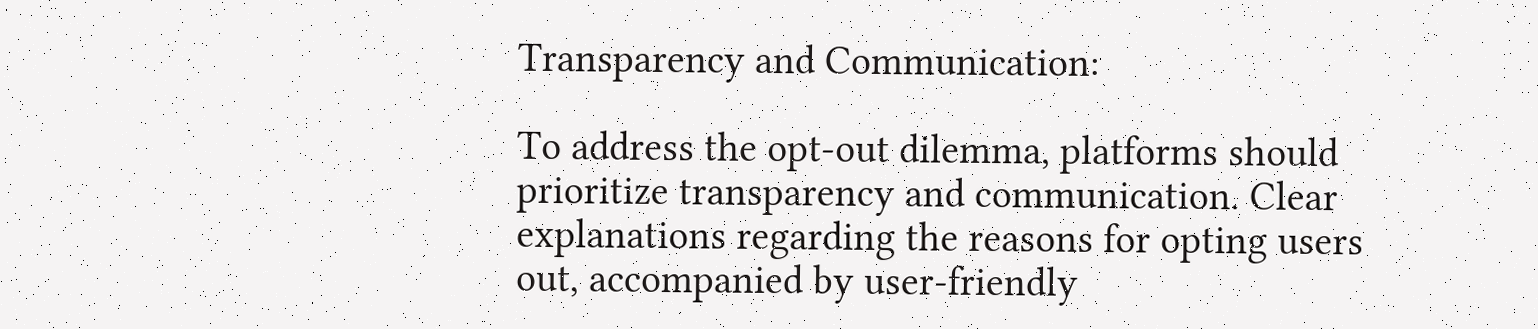Transparency and Communication:

To address the opt-out dilemma, platforms should prioritize transparency and communication. Clear explanations regarding the reasons for opting users out, accompanied by user-friendly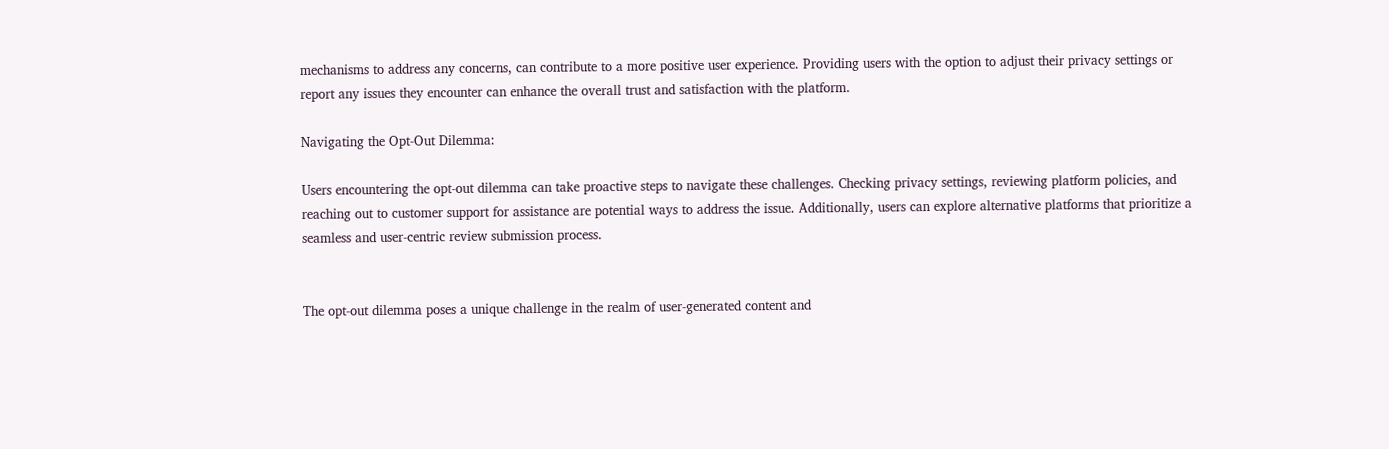mechanisms to address any concerns, can contribute to a more positive user experience. Providing users with the option to adjust their privacy settings or report any issues they encounter can enhance the overall trust and satisfaction with the platform.

Navigating the Opt-Out Dilemma:

Users encountering the opt-out dilemma can take proactive steps to navigate these challenges. Checking privacy settings, reviewing platform policies, and reaching out to customer support for assistance are potential ways to address the issue. Additionally, users can explore alternative platforms that prioritize a seamless and user-centric review submission process.


The opt-out dilemma poses a unique challenge in the realm of user-generated content and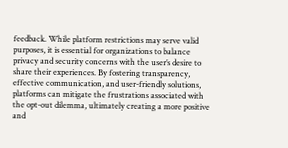feedback. While platform restrictions may serve valid purposes, it is essential for organizations to balance privacy and security concerns with the user’s desire to share their experiences. By fostering transparency, effective communication, and user-friendly solutions, platforms can mitigate the frustrations associated with the opt-out dilemma, ultimately creating a more positive and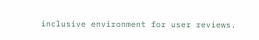inclusive environment for user reviews.